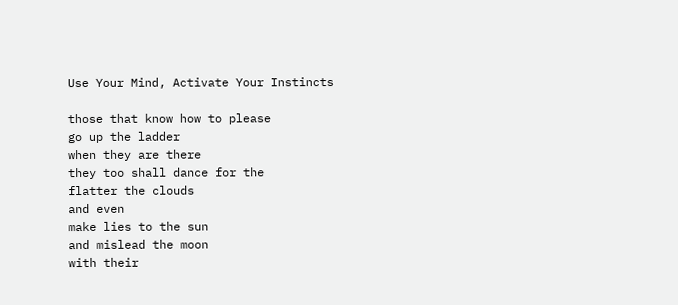Use Your Mind, Activate Your Instincts

those that know how to please
go up the ladder
when they are there
they too shall dance for the
flatter the clouds
and even
make lies to the sun
and mislead the moon
with their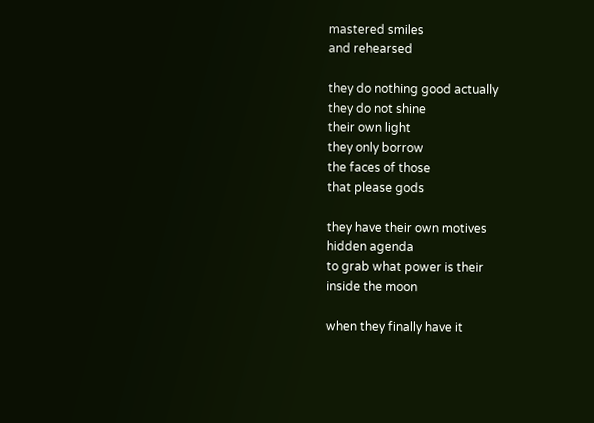mastered smiles
and rehearsed

they do nothing good actually
they do not shine
their own light
they only borrow
the faces of those
that please gods

they have their own motives
hidden agenda
to grab what power is their
inside the moon

when they finally have it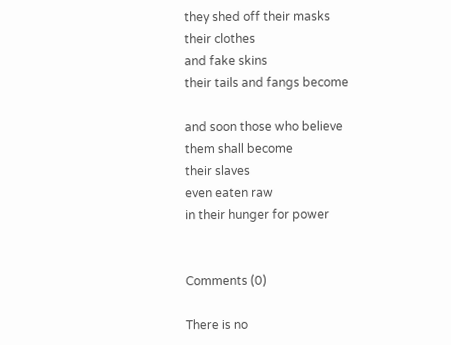they shed off their masks
their clothes
and fake skins
their tails and fangs become

and soon those who believe
them shall become
their slaves
even eaten raw
in their hunger for power


Comments (0)

There is no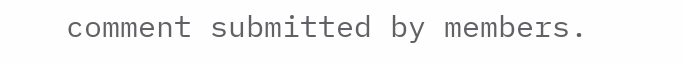comment submitted by members.